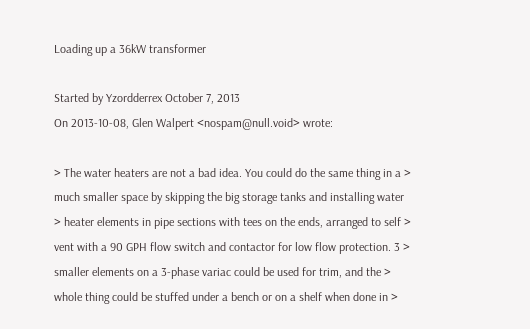Loading up a 36kW transformer

Started by Yzordderrex October 7, 2013
On 2013-10-08, Glen Walpert <nospam@null.void> wrote:

> The water heaters are not a bad idea. You could do the same thing in a > much smaller space by skipping the big storage tanks and installing water > heater elements in pipe sections with tees on the ends, arranged to self > vent with a 90 GPH flow switch and contactor for low flow protection. 3 > smaller elements on a 3-phase variac could be used for trim, and the > whole thing could be stuffed under a bench or on a shelf when done in >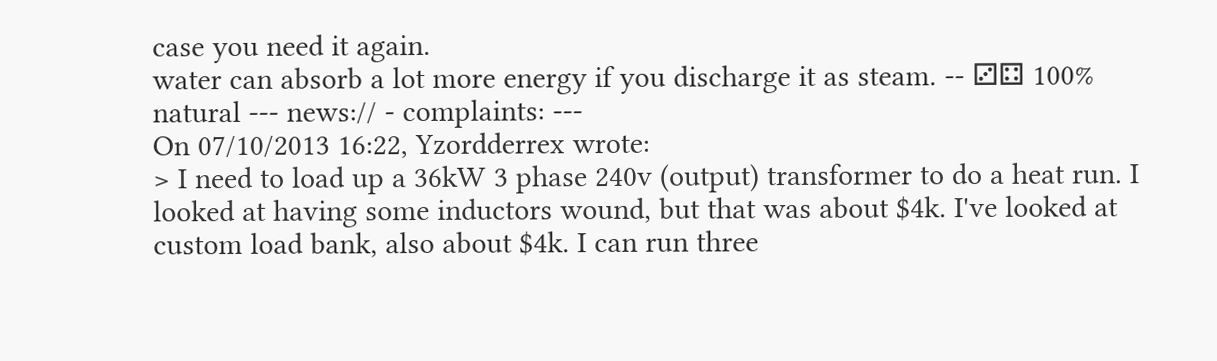case you need it again.
water can absorb a lot more energy if you discharge it as steam. -- ⚂⚃ 100% natural --- news:// - complaints: ---
On 07/10/2013 16:22, Yzordderrex wrote:
> I need to load up a 36kW 3 phase 240v (output) transformer to do a heat run. I looked at having some inductors wound, but that was about $4k. I've looked at custom load bank, also about $4k. I can run three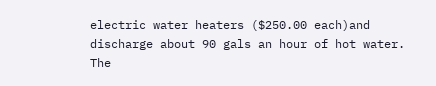electric water heaters ($250.00 each)and discharge about 90 gals an hour of hot water. The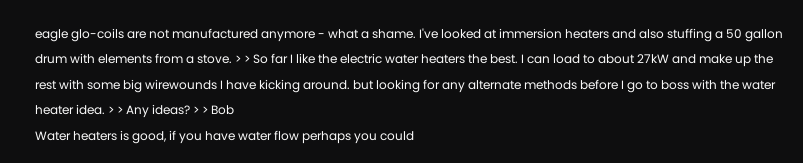eagle glo-coils are not manufactured anymore - what a shame. I've looked at immersion heaters and also stuffing a 50 gallon drum with elements from a stove. > > So far I like the electric water heaters the best. I can load to about 27kW and make up the rest with some big wirewounds I have kicking around. but looking for any alternate methods before I go to boss with the water heater idea. > > Any ideas? > > Bob
Water heaters is good, if you have water flow perhaps you could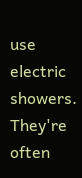use electric showers. They're often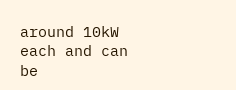around 10kW each and can be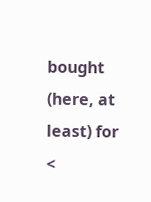bought (here, at least) for <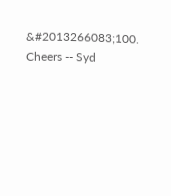&#2013266083;100. Cheers -- Syd